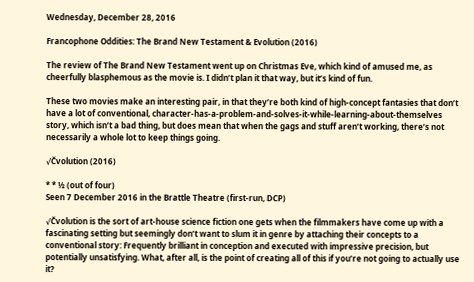Wednesday, December 28, 2016

Francophone Oddities: The Brand New Testament & Evolution (2016)

The review of The Brand New Testament went up on Christmas Eve, which kind of amused me, as cheerfully blasphemous as the movie is. I didn’t plan it that way, but it’s kind of fun.

These two movies make an interesting pair, in that they’re both kind of high-concept fantasies that don’t have a lot of conventional, character-has-a-problem-and-solves-it-while-learning-about-themselves story, which isn’t a bad thing, but does mean that when the gags and stuff aren’t working, there’s not necessarily a whole lot to keep things going.

√Čvolution (2016)

* * ½ (out of four)
Seen 7 December 2016 in the Brattle Theatre (first-run, DCP)

√Čvolution is the sort of art-house science fiction one gets when the filmmakers have come up with a fascinating setting but seemingly don’t want to slum it in genre by attaching their concepts to a conventional story: Frequently brilliant in conception and executed with impressive precision, but potentially unsatisfying. What, after all, is the point of creating all of this if you’re not going to actually use it?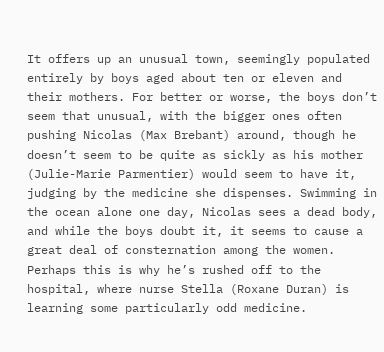It offers up an unusual town, seemingly populated entirely by boys aged about ten or eleven and their mothers. For better or worse, the boys don’t seem that unusual, with the bigger ones often pushing Nicolas (Max Brebant) around, though he doesn’t seem to be quite as sickly as his mother (Julie-Marie Parmentier) would seem to have it, judging by the medicine she dispenses. Swimming in the ocean alone one day, Nicolas sees a dead body, and while the boys doubt it, it seems to cause a great deal of consternation among the women. Perhaps this is why he’s rushed off to the hospital, where nurse Stella (Roxane Duran) is learning some particularly odd medicine.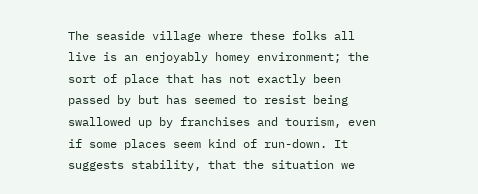The seaside village where these folks all live is an enjoyably homey environment; the sort of place that has not exactly been passed by but has seemed to resist being swallowed up by franchises and tourism, even if some places seem kind of run-down. It suggests stability, that the situation we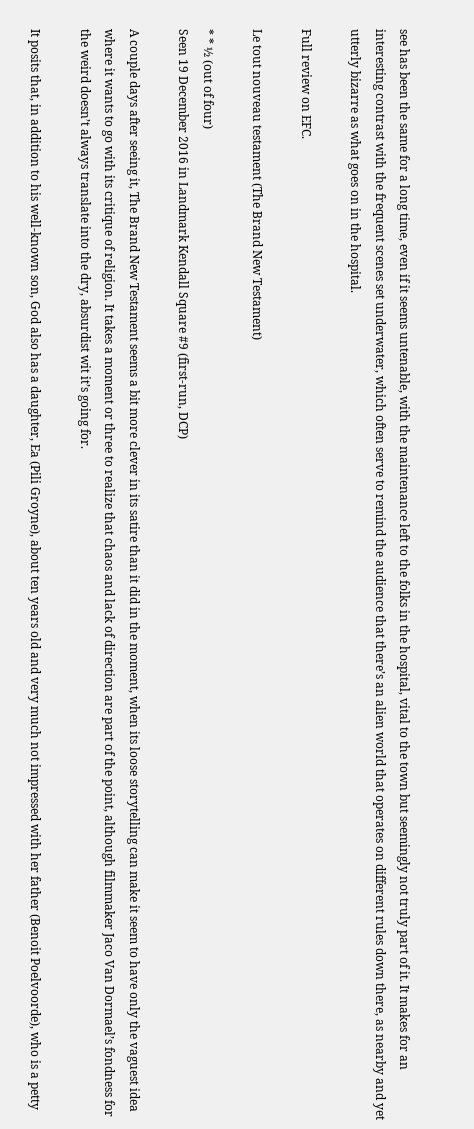see has been the same for a long time, even if it seems untenable, with the maintenance left to the folks in the hospital, vital to the town but seemingly not truly part of it. It makes for an interesting contrast with the frequent scenes set underwater, which often serve to remind the audience that there’s an alien world that operates on different rules down there, as nearby and yet utterly bizarre as what goes on in the hospital.

Full review on EFC.

Le tout nouveau testament (The Brand New Testament)

* * ½ (out of four)
Seen 19 December 2016 in Landmark Kendall Square #9 (first-run, DCP)

A couple days after seeing it, The Brand New Testament seems a bit more clever in its satire than it did in the moment, when its loose storytelling can make it seem to have only the vaguest idea where it wants to go with its critique of religion. It takes a moment or three to realize that chaos and lack of direction are part of the point, although filmmaker Jaco Van Dormael’s fondness for the weird doesn’t always translate into the dry, absurdist wit it’s going for.

It posits that, in addition to his well-known son, God also has a daughter, Ea (Pili Groyne), about ten years old and very much not impressed with her father (Benoit Poelvoorde), who is a petty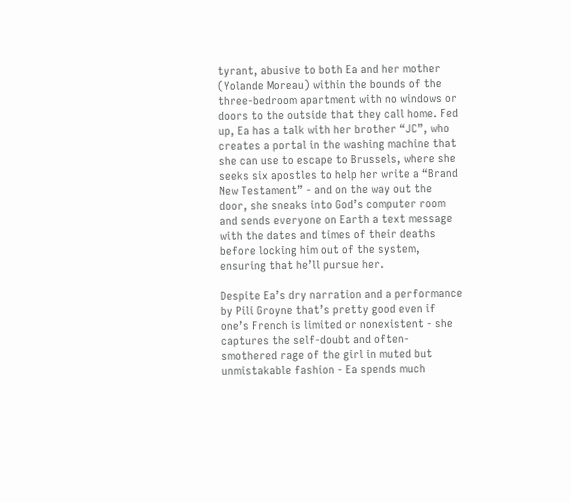tyrant, abusive to both Ea and her mother (Yolande Moreau) within the bounds of the three-bedroom apartment with no windows or doors to the outside that they call home. Fed up, Ea has a talk with her brother “JC”, who creates a portal in the washing machine that she can use to escape to Brussels, where she seeks six apostles to help her write a “Brand New Testament” - and on the way out the door, she sneaks into God’s computer room and sends everyone on Earth a text message with the dates and times of their deaths before locking him out of the system, ensuring that he’ll pursue her.

Despite Ea’s dry narration and a performance by Pili Groyne that’s pretty good even if one’s French is limited or nonexistent - she captures the self-doubt and often-smothered rage of the girl in muted but unmistakable fashion - Ea spends much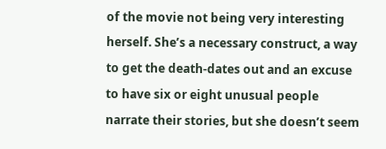of the movie not being very interesting herself. She’s a necessary construct, a way to get the death-dates out and an excuse to have six or eight unusual people narrate their stories, but she doesn’t seem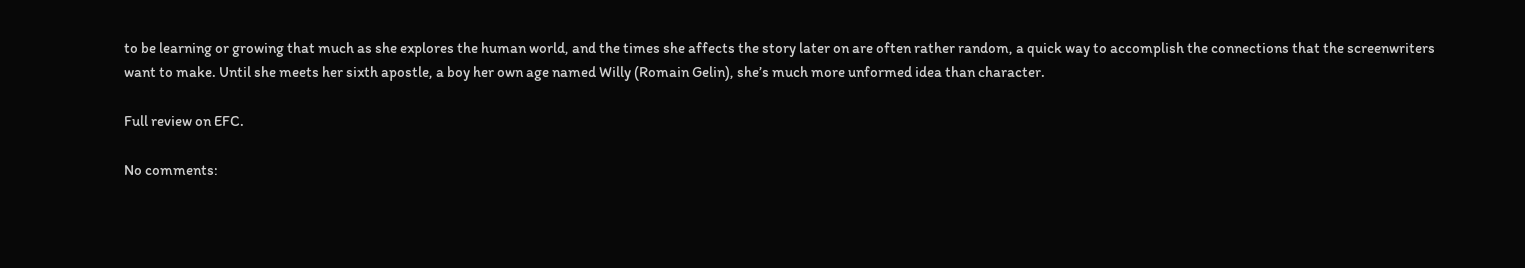to be learning or growing that much as she explores the human world, and the times she affects the story later on are often rather random, a quick way to accomplish the connections that the screenwriters want to make. Until she meets her sixth apostle, a boy her own age named Willy (Romain Gelin), she’s much more unformed idea than character.

Full review on EFC.

No comments: